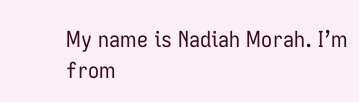My name is Nadiah Morah. I’m from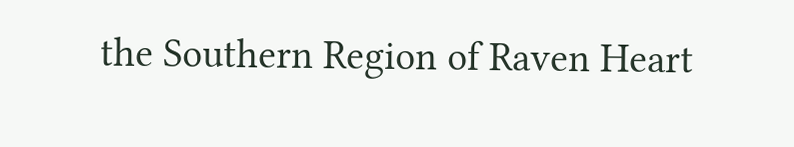the Southern Region of Raven Heart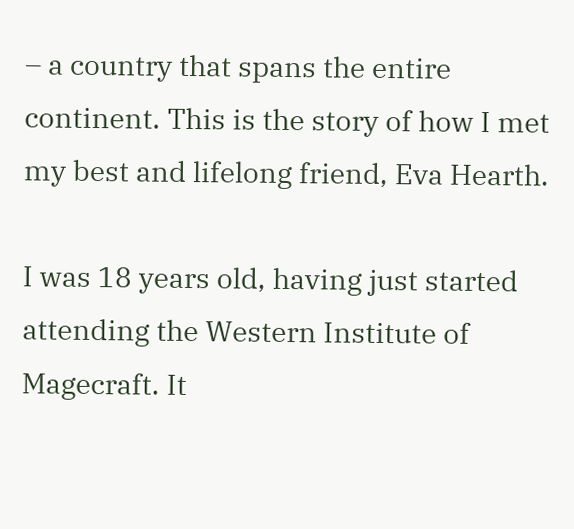– a country that spans the entire continent. This is the story of how I met my best and lifelong friend, Eva Hearth.

I was 18 years old, having just started attending the Western Institute of Magecraft. It